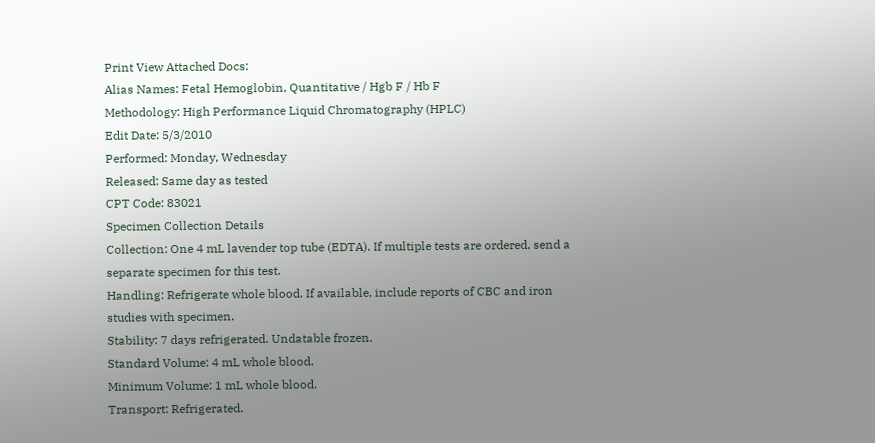Print View Attached Docs:
Alias Names: Fetal Hemoglobin, Quantitative / Hgb F / Hb F
Methodology: High Performance Liquid Chromatography (HPLC)
Edit Date: 5/3/2010
Performed: Monday, Wednesday
Released: Same day as tested
CPT Code: 83021
Specimen Collection Details
Collection: One 4 mL lavender top tube (EDTA). If multiple tests are ordered, send a separate specimen for this test.
Handling: Refrigerate whole blood. If available, include reports of CBC and iron studies with specimen.
Stability: 7 days refrigerated. Undatable frozen.
Standard Volume: 4 mL whole blood.
Minimum Volume: 1 mL whole blood.
Transport: Refrigerated.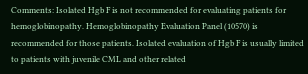Comments: Isolated Hgb F is not recommended for evaluating patients for hemoglobinopathy. Hemoglobinopathy Evaluation Panel (10570) is recommended for those patients. Isolated evaluation of Hgb F is usually limited to patients with juvenile CML and other related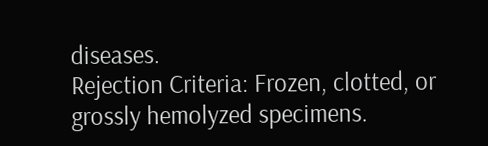diseases.
Rejection Criteria: Frozen, clotted, or grossly hemolyzed specimens.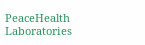PeaceHealth Laboratories